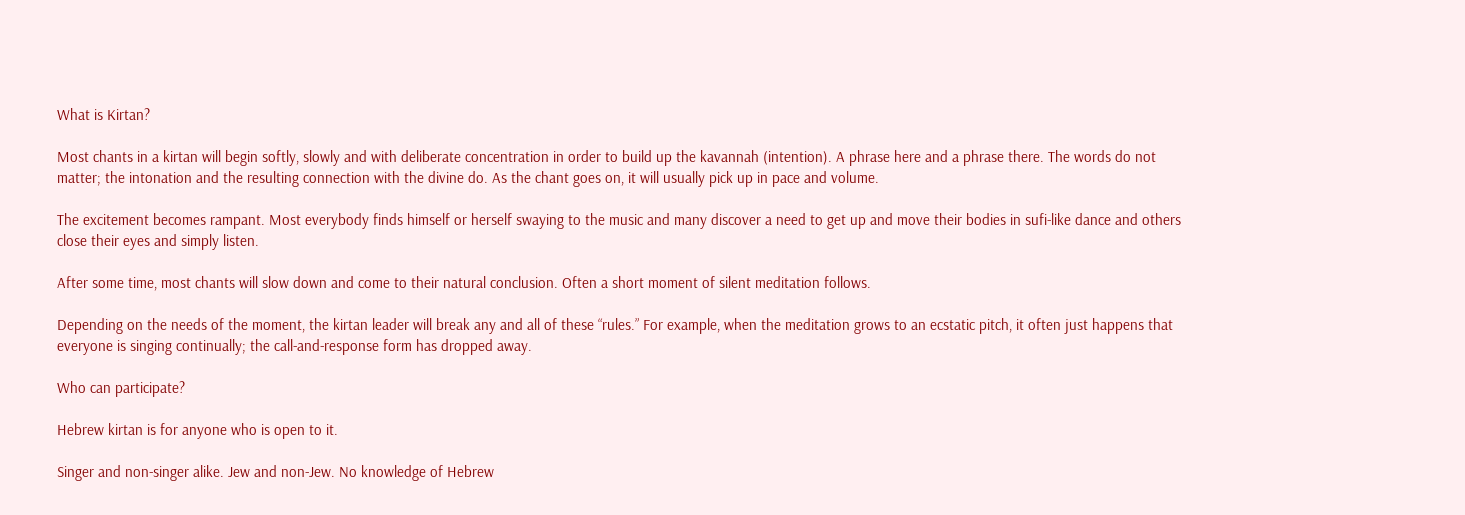What is Kirtan?

Most chants in a kirtan will begin softly, slowly and with deliberate concentration in order to build up the kavannah (intention). A phrase here and a phrase there. The words do not matter; the intonation and the resulting connection with the divine do. As the chant goes on, it will usually pick up in pace and volume.

The excitement becomes rampant. Most everybody finds himself or herself swaying to the music and many discover a need to get up and move their bodies in sufi-like dance and others close their eyes and simply listen.

After some time, most chants will slow down and come to their natural conclusion. Often a short moment of silent meditation follows.

Depending on the needs of the moment, the kirtan leader will break any and all of these “rules.” For example, when the meditation grows to an ecstatic pitch, it often just happens that everyone is singing continually; the call-and-response form has dropped away.

Who can participate?

Hebrew kirtan is for anyone who is open to it.

Singer and non-singer alike. Jew and non-Jew. No knowledge of Hebrew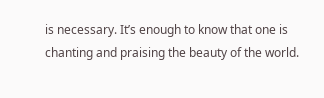is necessary. It’s enough to know that one is chanting and praising the beauty of the world.